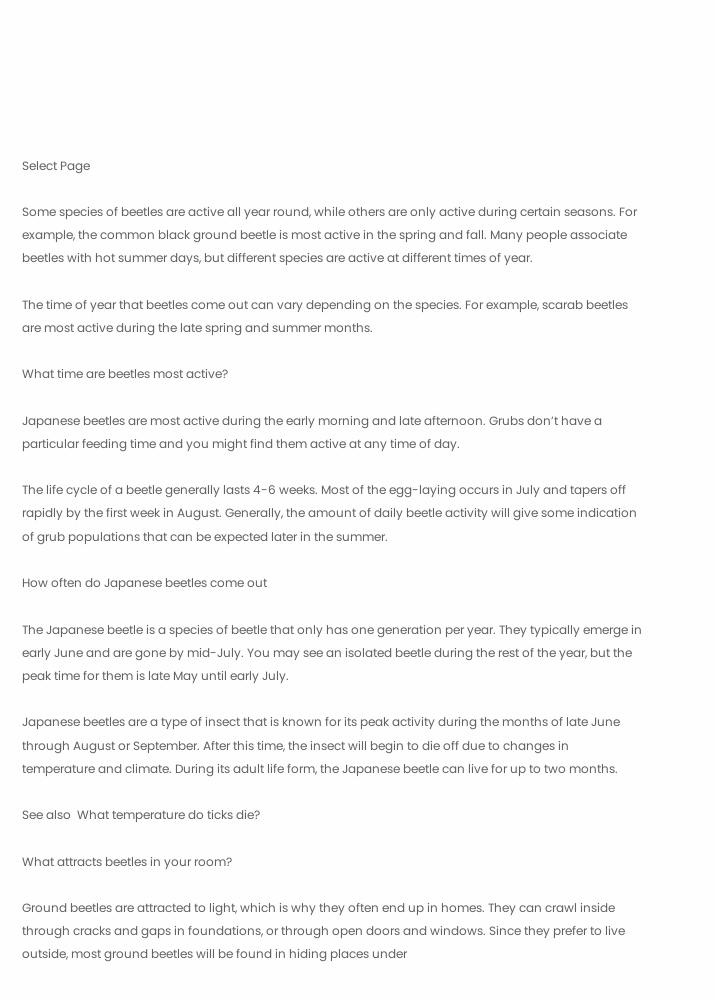Select Page

Some species of beetles are active all year round, while others are only active during certain seasons. For example, the common black ground beetle is most active in the spring and fall. Many people associate beetles with hot summer days, but different species are active at different times of year.

The time of year that beetles come out can vary depending on the species. For example, scarab beetles are most active during the late spring and summer months.

What time are beetles most active?

Japanese beetles are most active during the early morning and late afternoon. Grubs don’t have a particular feeding time and you might find them active at any time of day.

The life cycle of a beetle generally lasts 4-6 weeks. Most of the egg-laying occurs in July and tapers off rapidly by the first week in August. Generally, the amount of daily beetle activity will give some indication of grub populations that can be expected later in the summer.

How often do Japanese beetles come out

The Japanese beetle is a species of beetle that only has one generation per year. They typically emerge in early June and are gone by mid-July. You may see an isolated beetle during the rest of the year, but the peak time for them is late May until early July.

Japanese beetles are a type of insect that is known for its peak activity during the months of late June through August or September. After this time, the insect will begin to die off due to changes in temperature and climate. During its adult life form, the Japanese beetle can live for up to two months.

See also  What temperature do ticks die?

What attracts beetles in your room?

Ground beetles are attracted to light, which is why they often end up in homes. They can crawl inside through cracks and gaps in foundations, or through open doors and windows. Since they prefer to live outside, most ground beetles will be found in hiding places under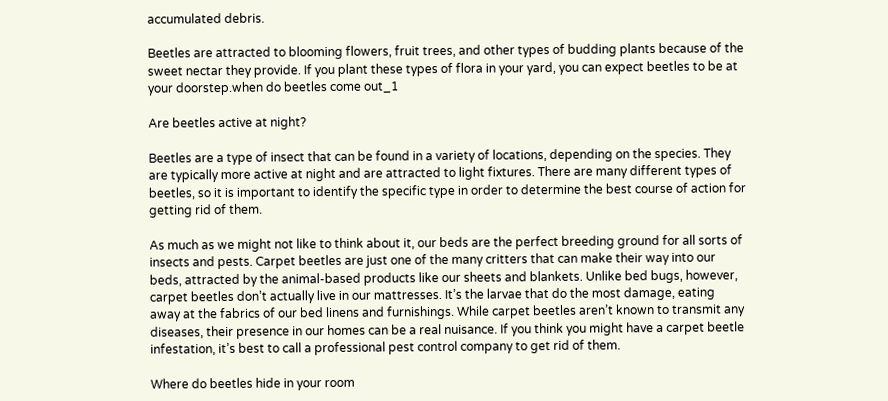accumulated debris.

Beetles are attracted to blooming flowers, fruit trees, and other types of budding plants because of the sweet nectar they provide. If you plant these types of flora in your yard, you can expect beetles to be at your doorstep.when do beetles come out_1

Are beetles active at night?

Beetles are a type of insect that can be found in a variety of locations, depending on the species. They are typically more active at night and are attracted to light fixtures. There are many different types of beetles, so it is important to identify the specific type in order to determine the best course of action for getting rid of them.

As much as we might not like to think about it, our beds are the perfect breeding ground for all sorts of insects and pests. Carpet beetles are just one of the many critters that can make their way into our beds, attracted by the animal-based products like our sheets and blankets. Unlike bed bugs, however, carpet beetles don’t actually live in our mattresses. It’s the larvae that do the most damage, eating away at the fabrics of our bed linens and furnishings. While carpet beetles aren’t known to transmit any diseases, their presence in our homes can be a real nuisance. If you think you might have a carpet beetle infestation, it’s best to call a professional pest control company to get rid of them.

Where do beetles hide in your room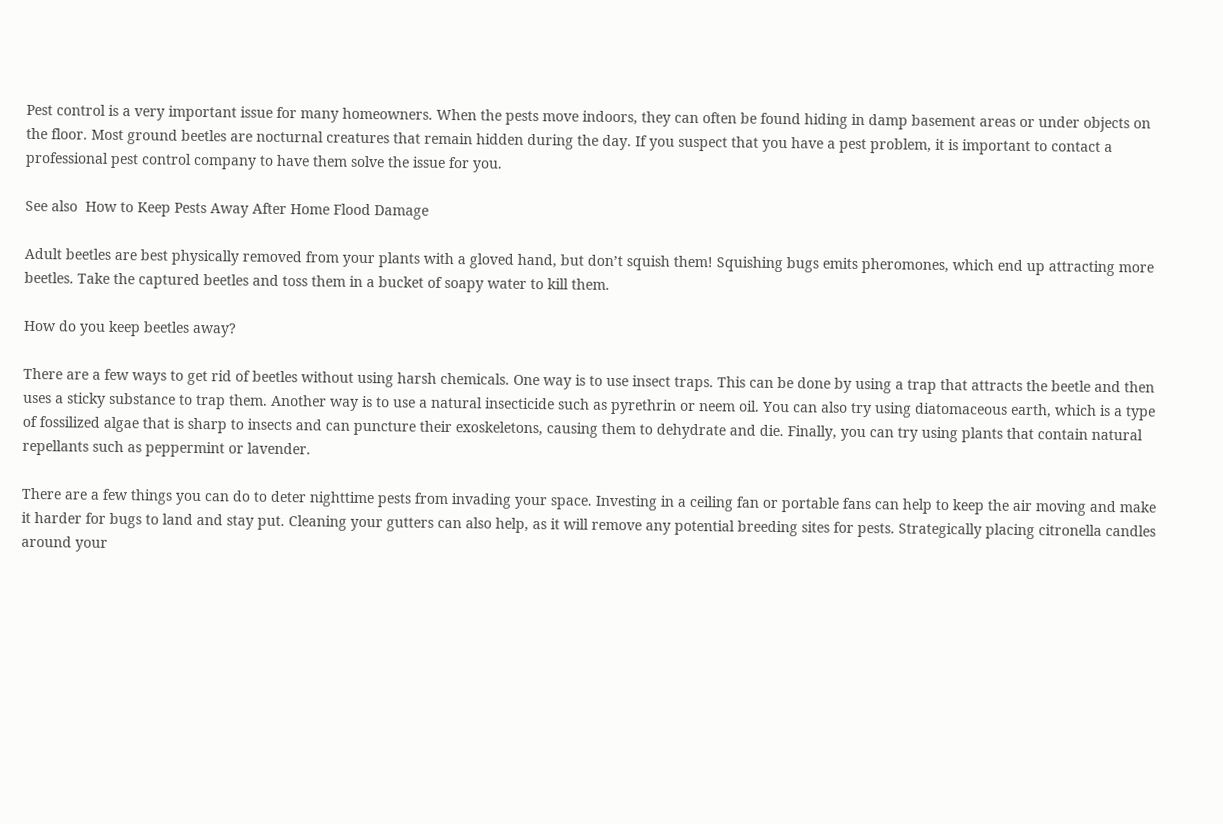Pest control is a very important issue for many homeowners. When the pests move indoors, they can often be found hiding in damp basement areas or under objects on the floor. Most ground beetles are nocturnal creatures that remain hidden during the day. If you suspect that you have a pest problem, it is important to contact a professional pest control company to have them solve the issue for you.

See also  How to Keep Pests Away After Home Flood Damage

Adult beetles are best physically removed from your plants with a gloved hand, but don’t squish them! Squishing bugs emits pheromones, which end up attracting more beetles. Take the captured beetles and toss them in a bucket of soapy water to kill them.

How do you keep beetles away?

There are a few ways to get rid of beetles without using harsh chemicals. One way is to use insect traps. This can be done by using a trap that attracts the beetle and then uses a sticky substance to trap them. Another way is to use a natural insecticide such as pyrethrin or neem oil. You can also try using diatomaceous earth, which is a type of fossilized algae that is sharp to insects and can puncture their exoskeletons, causing them to dehydrate and die. Finally, you can try using plants that contain natural repellants such as peppermint or lavender.

There are a few things you can do to deter nighttime pests from invading your space. Investing in a ceiling fan or portable fans can help to keep the air moving and make it harder for bugs to land and stay put. Cleaning your gutters can also help, as it will remove any potential breeding sites for pests. Strategically placing citronella candles around your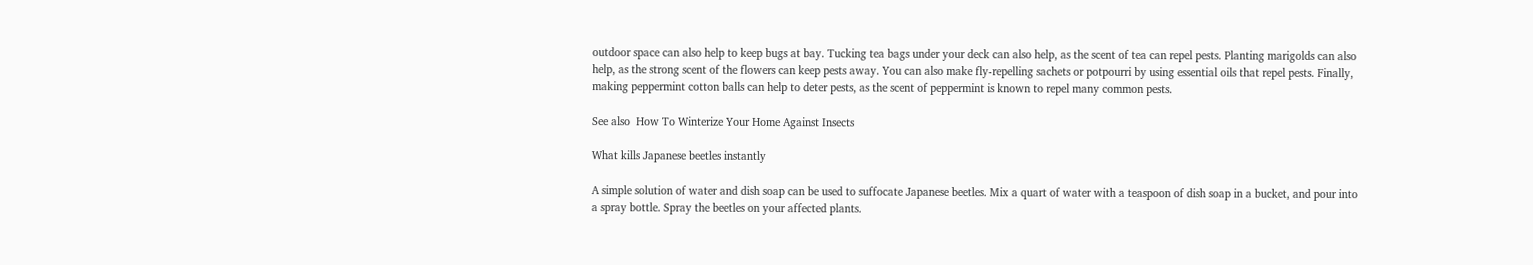outdoor space can also help to keep bugs at bay. Tucking tea bags under your deck can also help, as the scent of tea can repel pests. Planting marigolds can also help, as the strong scent of the flowers can keep pests away. You can also make fly-repelling sachets or potpourri by using essential oils that repel pests. Finally, making peppermint cotton balls can help to deter pests, as the scent of peppermint is known to repel many common pests.

See also  How To Winterize Your Home Against Insects

What kills Japanese beetles instantly

A simple solution of water and dish soap can be used to suffocate Japanese beetles. Mix a quart of water with a teaspoon of dish soap in a bucket, and pour into a spray bottle. Spray the beetles on your affected plants.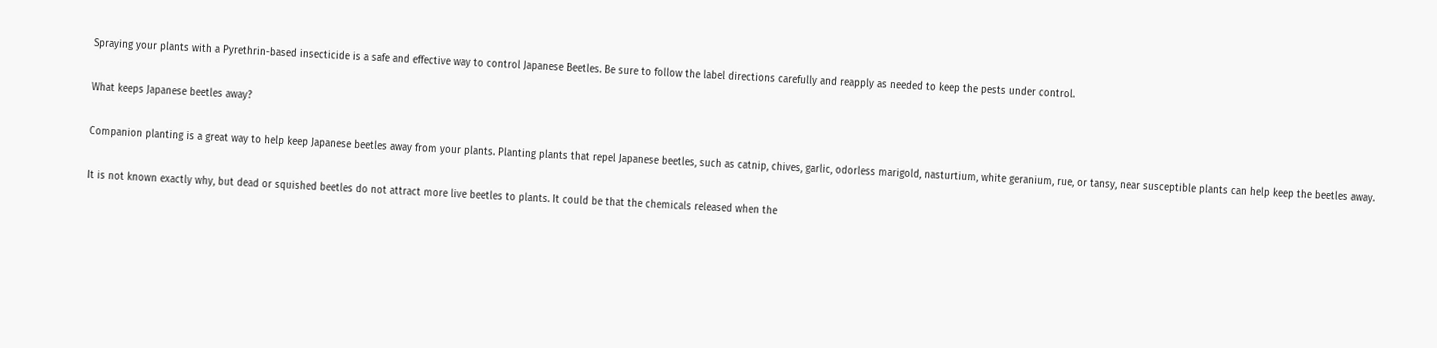Spraying your plants with a Pyrethrin-based insecticide is a safe and effective way to control Japanese Beetles. Be sure to follow the label directions carefully and reapply as needed to keep the pests under control.

What keeps Japanese beetles away?

Companion planting is a great way to help keep Japanese beetles away from your plants. Planting plants that repel Japanese beetles, such as catnip, chives, garlic, odorless marigold, nasturtium, white geranium, rue, or tansy, near susceptible plants can help keep the beetles away.

It is not known exactly why, but dead or squished beetles do not attract more live beetles to plants. It could be that the chemicals released when the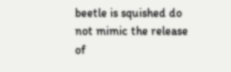beetle is squished do not mimic the release of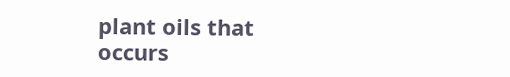plant oils that occurs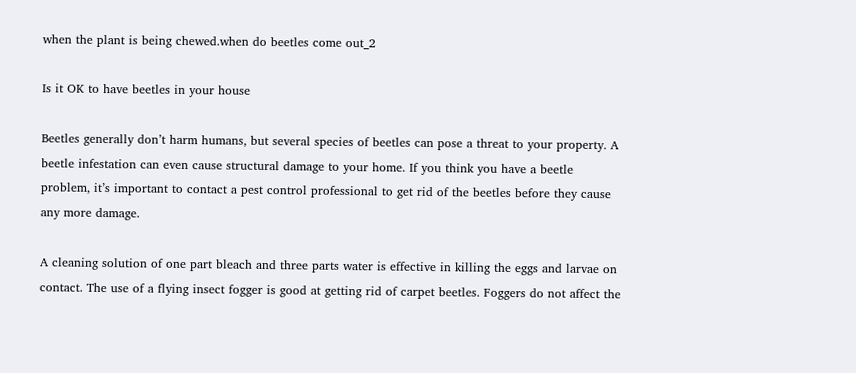when the plant is being chewed.when do beetles come out_2

Is it OK to have beetles in your house

Beetles generally don’t harm humans, but several species of beetles can pose a threat to your property. A beetle infestation can even cause structural damage to your home. If you think you have a beetle problem, it’s important to contact a pest control professional to get rid of the beetles before they cause any more damage.

A cleaning solution of one part bleach and three parts water is effective in killing the eggs and larvae on contact. The use of a flying insect fogger is good at getting rid of carpet beetles. Foggers do not affect the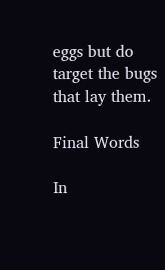eggs but do target the bugs that lay them.

Final Words

In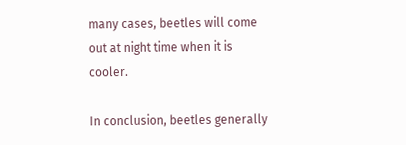many cases, beetles will come out at night time when it is cooler.

In conclusion, beetles generally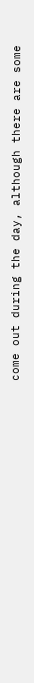come out during the day, although there are some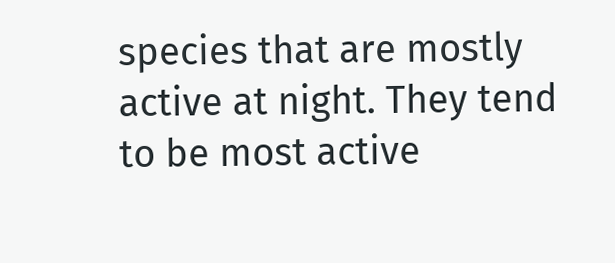species that are mostly active at night. They tend to be most active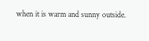when it is warm and sunny outside.